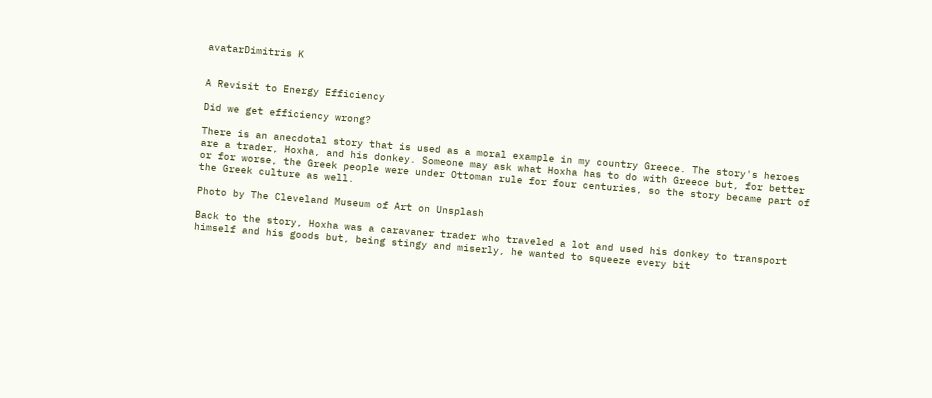avatarDimitris K


A Revisit to Energy Efficiency

Did we get efficiency wrong?

There is an anecdotal story that is used as a moral example in my country Greece. The story's heroes are a trader, Hoxha, and his donkey. Someone may ask what Hoxha has to do with Greece but, for better or for worse, the Greek people were under Ottoman rule for four centuries, so the story became part of the Greek culture as well.

Photo by The Cleveland Museum of Art on Unsplash

Back to the story, Hoxha was a caravaner trader who traveled a lot and used his donkey to transport himself and his goods but, being stingy and miserly, he wanted to squeeze every bit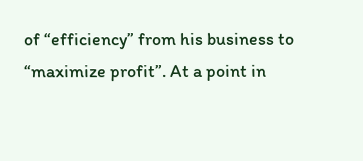of “efficiency” from his business to “maximize profit”. At a point in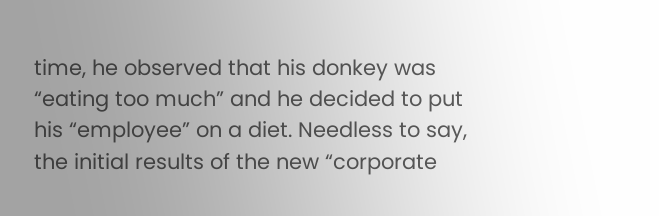time, he observed that his donkey was “eating too much” and he decided to put his “employee” on a diet. Needless to say, the initial results of the new “corporate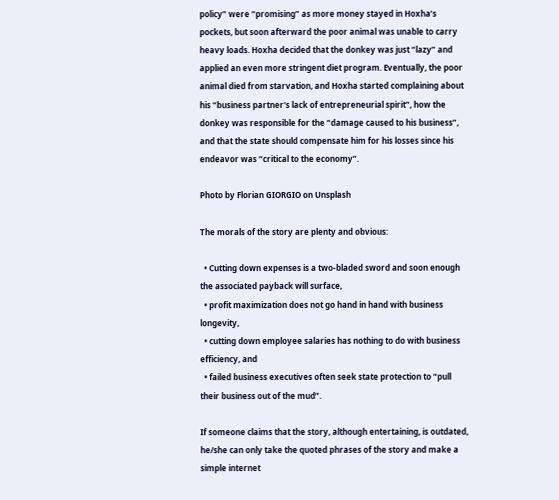policy” were “promising” as more money stayed in Hoxha’s pockets, but soon afterward the poor animal was unable to carry heavy loads. Hoxha decided that the donkey was just “lazy” and applied an even more stringent diet program. Eventually, the poor animal died from starvation, and Hoxha started complaining about his “business partner's lack of entrepreneurial spirit”, how the donkey was responsible for the “damage caused to his business”, and that the state should compensate him for his losses since his endeavor was “critical to the economy”.

Photo by Florian GIORGIO on Unsplash

The morals of the story are plenty and obvious:

  • Cutting down expenses is a two-bladed sword and soon enough the associated payback will surface,
  • profit maximization does not go hand in hand with business longevity,
  • cutting down employee salaries has nothing to do with business efficiency, and
  • failed business executives often seek state protection to “pull their business out of the mud”.

If someone claims that the story, although entertaining, is outdated, he/she can only take the quoted phrases of the story and make a simple internet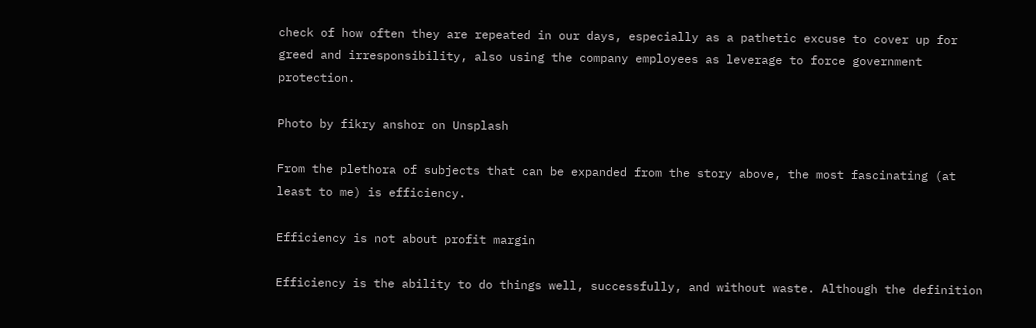check of how often they are repeated in our days, especially as a pathetic excuse to cover up for greed and irresponsibility, also using the company employees as leverage to force government protection.

Photo by fikry anshor on Unsplash

From the plethora of subjects that can be expanded from the story above, the most fascinating (at least to me) is efficiency.

Efficiency is not about profit margin

Efficiency is the ability to do things well, successfully, and without waste. Although the definition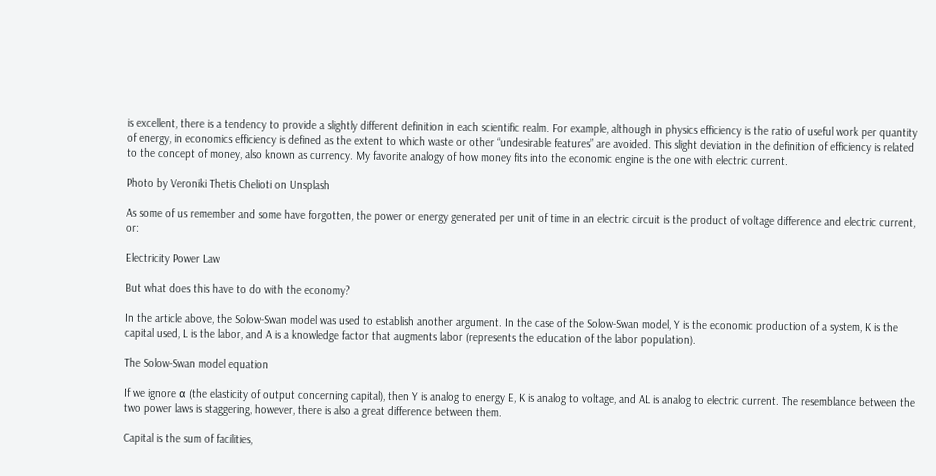is excellent, there is a tendency to provide a slightly different definition in each scientific realm. For example, although in physics efficiency is the ratio of useful work per quantity of energy, in economics efficiency is defined as the extent to which waste or other “undesirable features” are avoided. This slight deviation in the definition of efficiency is related to the concept of money, also known as currency. My favorite analogy of how money fits into the economic engine is the one with electric current.

Photo by Veroniki Thetis Chelioti on Unsplash

As some of us remember and some have forgotten, the power or energy generated per unit of time in an electric circuit is the product of voltage difference and electric current, or:

Electricity Power Law

But what does this have to do with the economy?

In the article above, the Solow-Swan model was used to establish another argument. In the case of the Solow-Swan model, Y is the economic production of a system, K is the capital used, L is the labor, and A is a knowledge factor that augments labor (represents the education of the labor population).

The Solow-Swan model equation

If we ignore α (the elasticity of output concerning capital), then Y is analog to energy E, K is analog to voltage, and AL is analog to electric current. The resemblance between the two power laws is staggering, however, there is also a great difference between them.

Capital is the sum of facilities,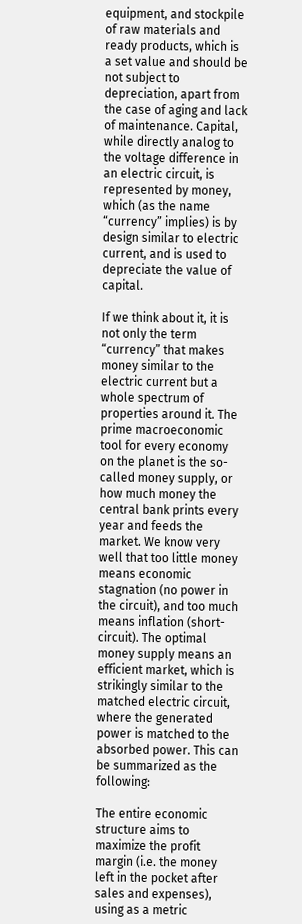equipment, and stockpile of raw materials and ready products, which is a set value and should be not subject to depreciation, apart from the case of aging and lack of maintenance. Capital, while directly analog to the voltage difference in an electric circuit, is represented by money, which (as the name “currency” implies) is by design similar to electric current, and is used to depreciate the value of capital.

If we think about it, it is not only the term “currency” that makes money similar to the electric current but a whole spectrum of properties around it. The prime macroeconomic tool for every economy on the planet is the so-called money supply, or how much money the central bank prints every year and feeds the market. We know very well that too little money means economic stagnation (no power in the circuit), and too much means inflation (short-circuit). The optimal money supply means an efficient market, which is strikingly similar to the matched electric circuit, where the generated power is matched to the absorbed power. This can be summarized as the following:

The entire economic structure aims to maximize the profit margin (i.e. the money left in the pocket after sales and expenses), using as a metric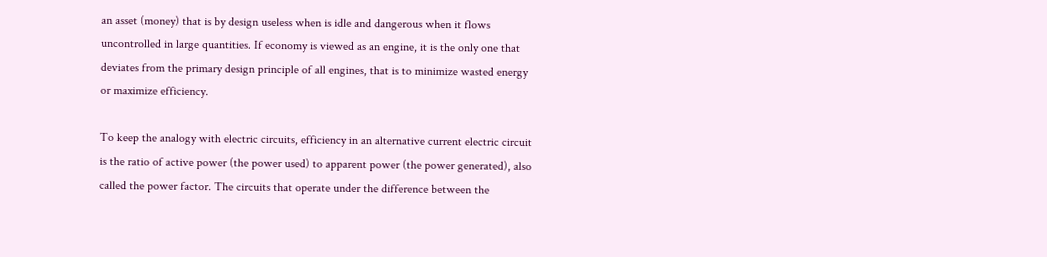an asset (money) that is by design useless when is idle and dangerous when it flows uncontrolled in large quantities. If economy is viewed as an engine, it is the only one that deviates from the primary design principle of all engines, that is to minimize wasted energy or maximize efficiency.

To keep the analogy with electric circuits, efficiency in an alternative current electric circuit is the ratio of active power (the power used) to apparent power (the power generated), also called the power factor. The circuits that operate under the difference between the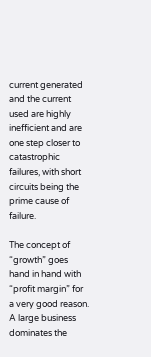current generated and the current used are highly inefficient and are one step closer to catastrophic failures, with short circuits being the prime cause of failure.

The concept of “growth” goes hand in hand with “profit margin” for a very good reason. A large business dominates the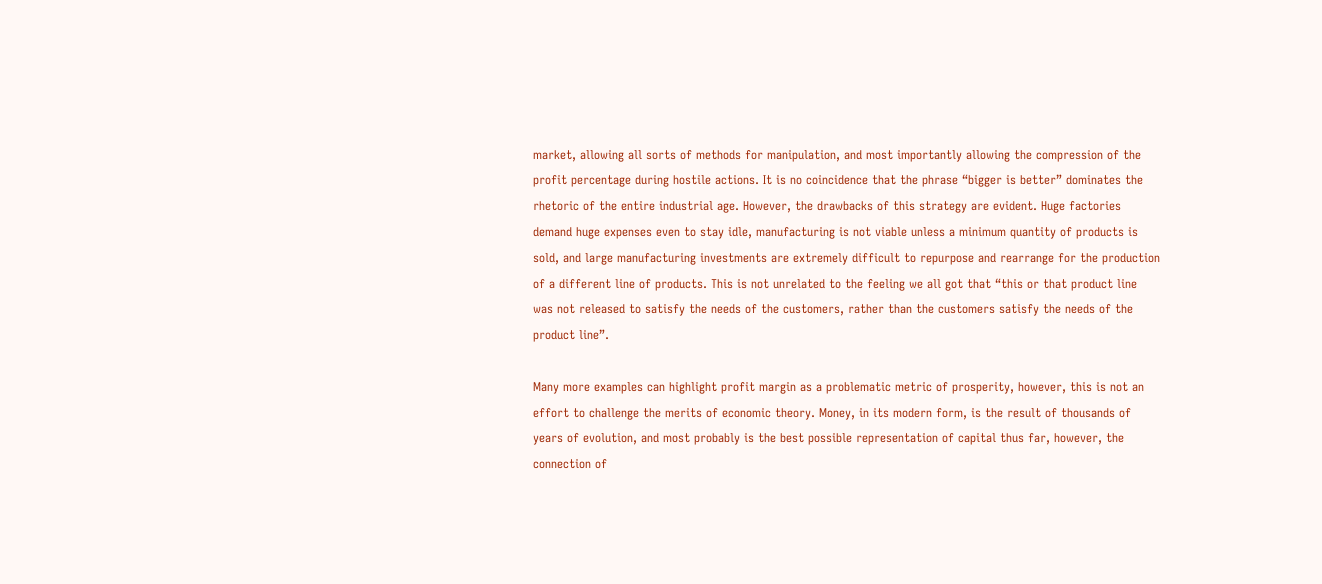market, allowing all sorts of methods for manipulation, and most importantly allowing the compression of the profit percentage during hostile actions. It is no coincidence that the phrase “bigger is better” dominates the rhetoric of the entire industrial age. However, the drawbacks of this strategy are evident. Huge factories demand huge expenses even to stay idle, manufacturing is not viable unless a minimum quantity of products is sold, and large manufacturing investments are extremely difficult to repurpose and rearrange for the production of a different line of products. This is not unrelated to the feeling we all got that “this or that product line was not released to satisfy the needs of the customers, rather than the customers satisfy the needs of the product line”.

Many more examples can highlight profit margin as a problematic metric of prosperity, however, this is not an effort to challenge the merits of economic theory. Money, in its modern form, is the result of thousands of years of evolution, and most probably is the best possible representation of capital thus far, however, the connection of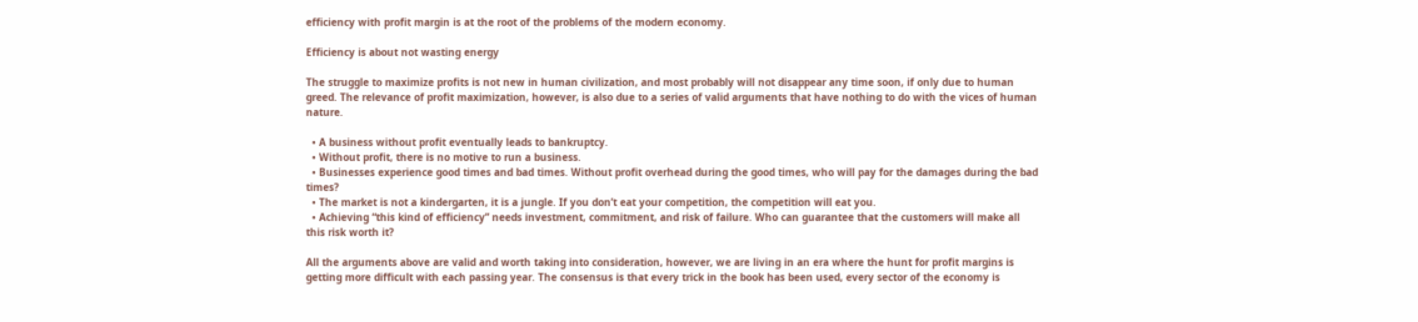efficiency with profit margin is at the root of the problems of the modern economy.

Efficiency is about not wasting energy

The struggle to maximize profits is not new in human civilization, and most probably will not disappear any time soon, if only due to human greed. The relevance of profit maximization, however, is also due to a series of valid arguments that have nothing to do with the vices of human nature.

  • A business without profit eventually leads to bankruptcy.
  • Without profit, there is no motive to run a business.
  • Businesses experience good times and bad times. Without profit overhead during the good times, who will pay for the damages during the bad times?
  • The market is not a kindergarten, it is a jungle. If you don’t eat your competition, the competition will eat you.
  • Achieving “this kind of efficiency” needs investment, commitment, and risk of failure. Who can guarantee that the customers will make all this risk worth it?

All the arguments above are valid and worth taking into consideration, however, we are living in an era where the hunt for profit margins is getting more difficult with each passing year. The consensus is that every trick in the book has been used, every sector of the economy is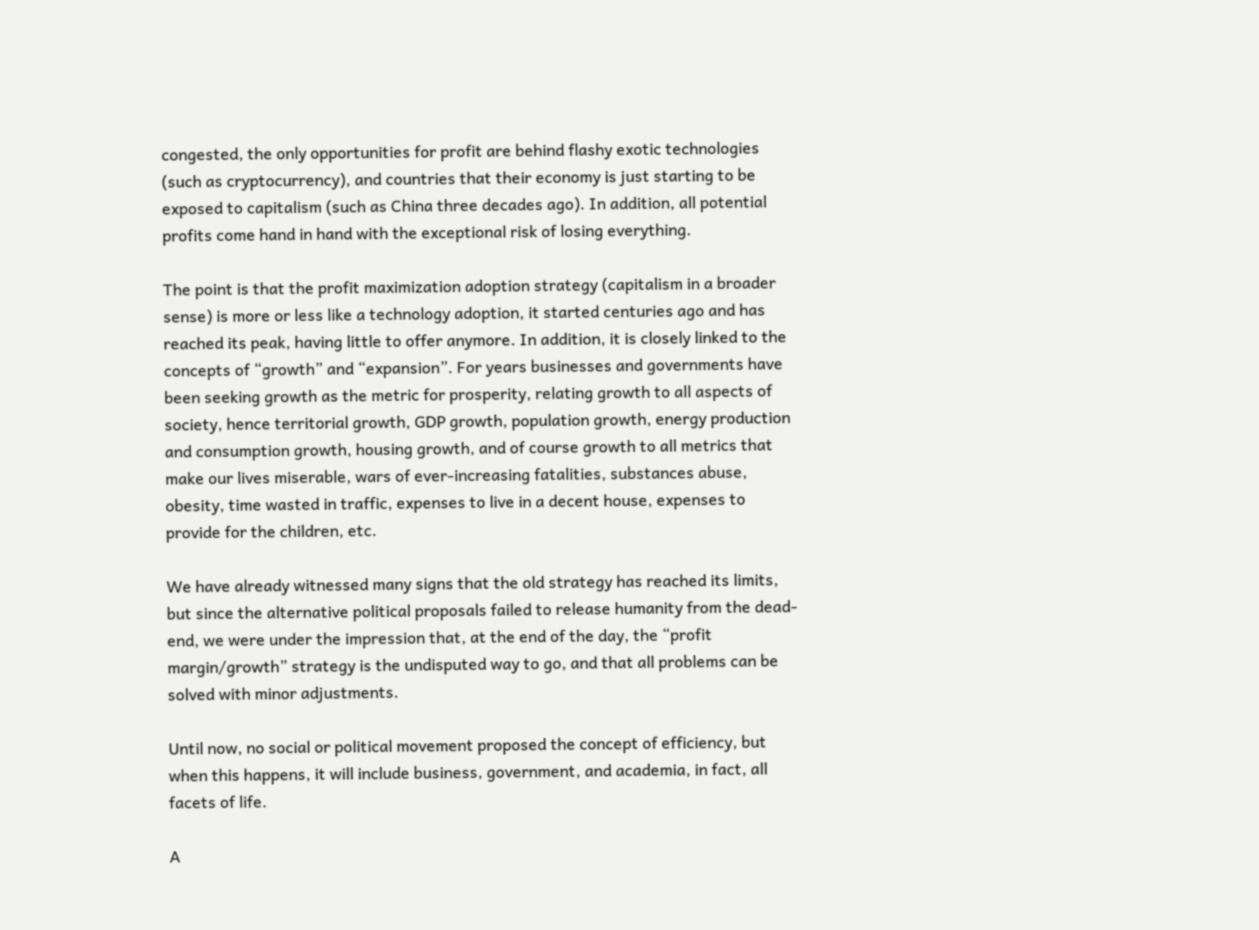congested, the only opportunities for profit are behind flashy exotic technologies (such as cryptocurrency), and countries that their economy is just starting to be exposed to capitalism (such as China three decades ago). In addition, all potential profits come hand in hand with the exceptional risk of losing everything.

The point is that the profit maximization adoption strategy (capitalism in a broader sense) is more or less like a technology adoption, it started centuries ago and has reached its peak, having little to offer anymore. In addition, it is closely linked to the concepts of “growth” and “expansion”. For years businesses and governments have been seeking growth as the metric for prosperity, relating growth to all aspects of society, hence territorial growth, GDP growth, population growth, energy production and consumption growth, housing growth, and of course growth to all metrics that make our lives miserable, wars of ever-increasing fatalities, substances abuse, obesity, time wasted in traffic, expenses to live in a decent house, expenses to provide for the children, etc.

We have already witnessed many signs that the old strategy has reached its limits, but since the alternative political proposals failed to release humanity from the dead-end, we were under the impression that, at the end of the day, the “profit margin/growth” strategy is the undisputed way to go, and that all problems can be solved with minor adjustments.

Until now, no social or political movement proposed the concept of efficiency, but when this happens, it will include business, government, and academia, in fact, all facets of life.

A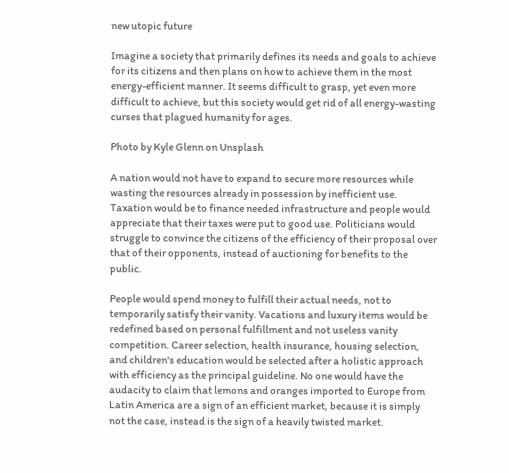new utopic future

Imagine a society that primarily defines its needs and goals to achieve for its citizens and then plans on how to achieve them in the most energy-efficient manner. It seems difficult to grasp, yet even more difficult to achieve, but this society would get rid of all energy-wasting curses that plagued humanity for ages.

Photo by Kyle Glenn on Unsplash

A nation would not have to expand to secure more resources while wasting the resources already in possession by inefficient use. Taxation would be to finance needed infrastructure and people would appreciate that their taxes were put to good use. Politicians would struggle to convince the citizens of the efficiency of their proposal over that of their opponents, instead of auctioning for benefits to the public.

People would spend money to fulfill their actual needs, not to temporarily satisfy their vanity. Vacations and luxury items would be redefined based on personal fulfillment and not useless vanity competition. Career selection, health insurance, housing selection, and children's education would be selected after a holistic approach with efficiency as the principal guideline. No one would have the audacity to claim that lemons and oranges imported to Europe from Latin America are a sign of an efficient market, because it is simply not the case, instead is the sign of a heavily twisted market.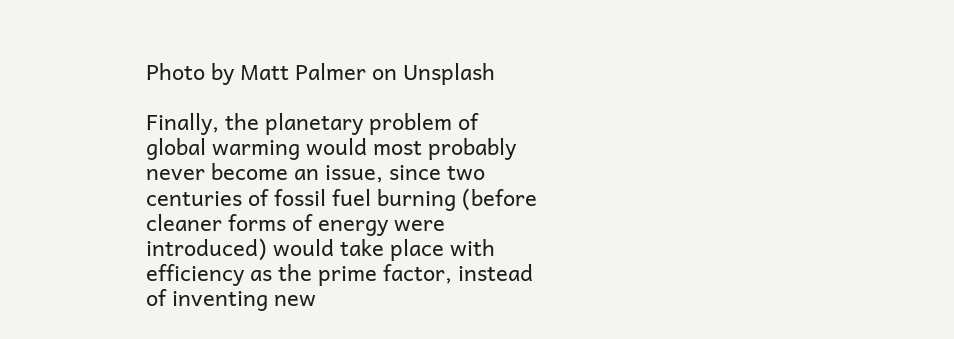Photo by Matt Palmer on Unsplash

Finally, the planetary problem of global warming would most probably never become an issue, since two centuries of fossil fuel burning (before cleaner forms of energy were introduced) would take place with efficiency as the prime factor, instead of inventing new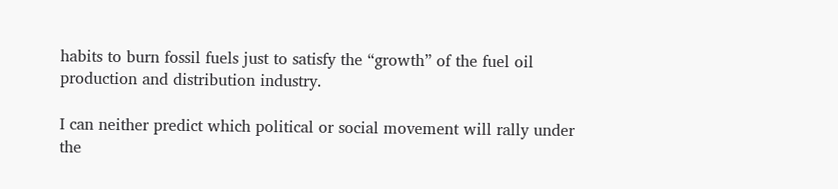habits to burn fossil fuels just to satisfy the “growth” of the fuel oil production and distribution industry.

I can neither predict which political or social movement will rally under the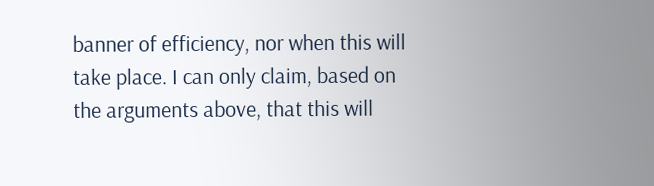banner of efficiency, nor when this will take place. I can only claim, based on the arguments above, that this will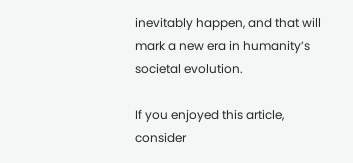inevitably happen, and that will mark a new era in humanity’s societal evolution.

If you enjoyed this article, consider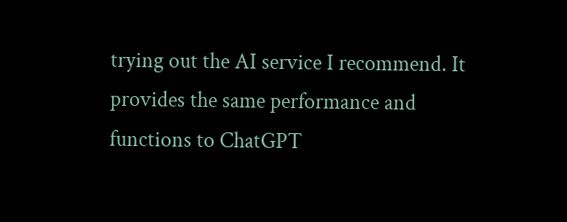trying out the AI service I recommend. It provides the same performance and functions to ChatGPT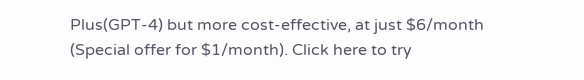Plus(GPT-4) but more cost-effective, at just $6/month (Special offer for $1/month). Click here to try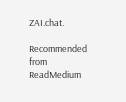ZAI.chat.

Recommended from ReadMedium